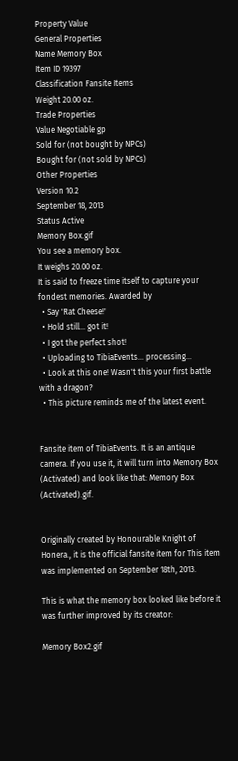Property Value
General Properties
Name Memory Box
Item ID 19397
Classification Fansite Items
Weight 20.00 oz.
Trade Properties
Value Negotiable gp
Sold for (not bought by NPCs)
Bought for (not sold by NPCs)
Other Properties
Version 10.2
September 18, 2013
Status Active
Memory Box.gif
You see a memory box.
It weighs 20.00 oz.
It is said to freeze time itself to capture your fondest memories. Awarded by
  • Say 'Rat Cheese!'
  • Hold still... got it!
  • I got the perfect shot!
  • Uploading to TibiaEvents... processing...
  • Look at this one! Wasn't this your first battle with a dragon?
  • This picture reminds me of the latest event.


Fansite item of TibiaEvents. It is an antique camera. If you use it, it will turn into Memory Box (Activated) and look like that: Memory Box (Activated).gif.


Originally created by Honourable Knight of Honera., it is the official fansite item for This item was implemented on September 18th, 2013.

This is what the memory box looked like before it was further improved by its creator:

Memory Box2.gif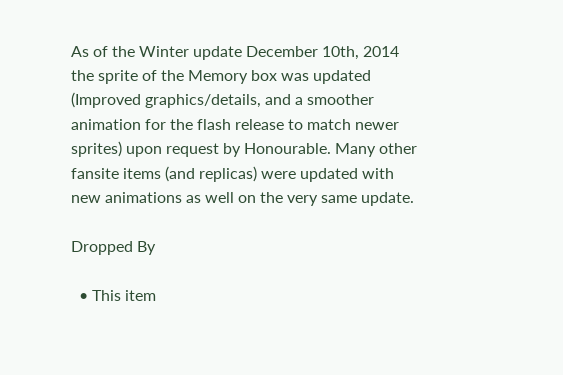As of the Winter update December 10th, 2014 the sprite of the Memory box was updated  (Improved graphics/details, and a smoother animation for the flash release to match newer sprites) upon request by Honourable. Many other fansite items (and replicas) were updated with new animations as well on the very same update.

Dropped By

  • This item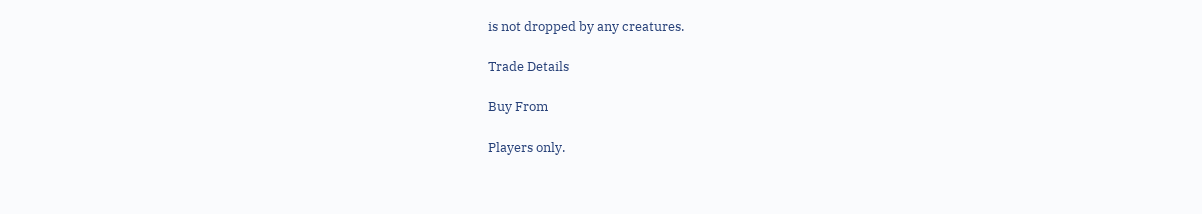is not dropped by any creatures.

Trade Details

Buy From

Players only.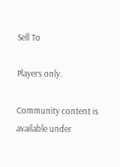Sell To

Players only.

Community content is available under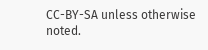CC-BY-SA unless otherwise noted.